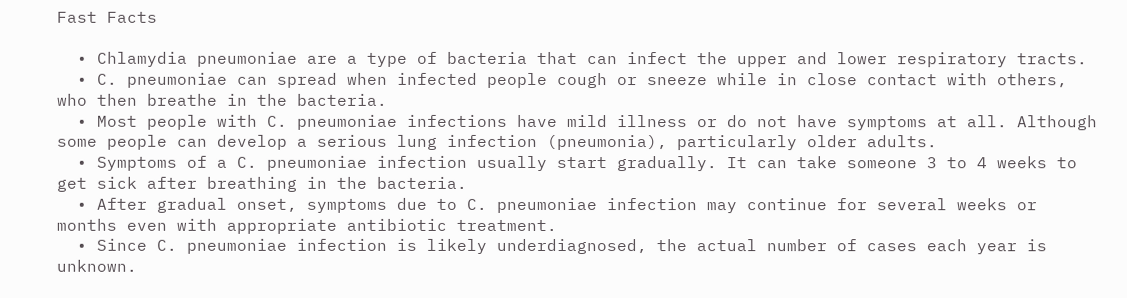Fast Facts

  • Chlamydia pneumoniae are a type of bacteria that can infect the upper and lower respiratory tracts.
  • C. pneumoniae can spread when infected people cough or sneeze while in close contact with others, who then breathe in the bacteria.
  • Most people with C. pneumoniae infections have mild illness or do not have symptoms at all. Although some people can develop a serious lung infection (pneumonia), particularly older adults.
  • Symptoms of a C. pneumoniae infection usually start gradually. It can take someone 3 to 4 weeks to get sick after breathing in the bacteria.
  • After gradual onset, symptoms due to C. pneumoniae infection may continue for several weeks or months even with appropriate antibiotic treatment.
  • Since C. pneumoniae infection is likely underdiagnosed, the actual number of cases each year is unknown.